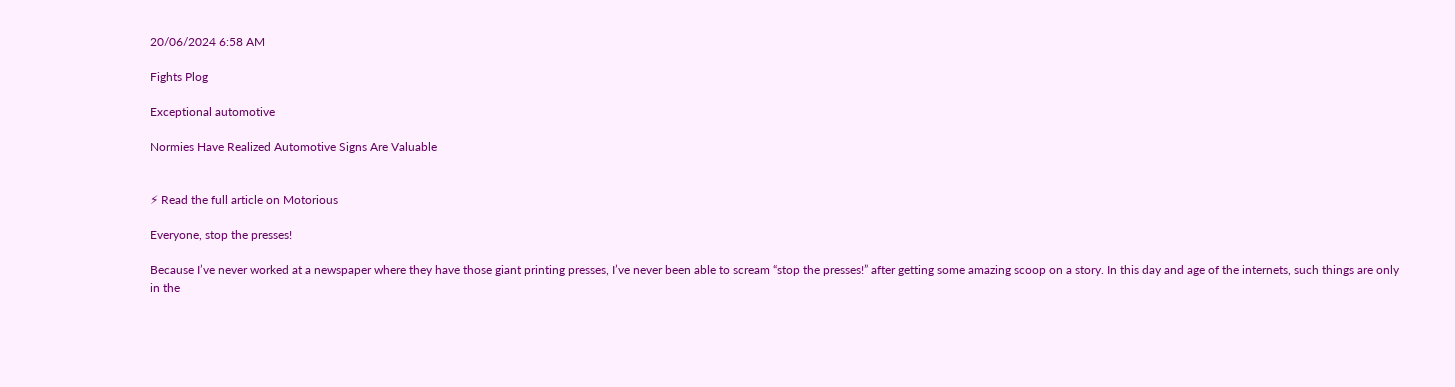20/06/2024 6:58 AM

Fights Plog

Exceptional automotive

Normies Have Realized Automotive Signs Are Valuable


⚡ Read the full article on Motorious

Everyone, stop the presses!

Because I’ve never worked at a newspaper where they have those giant printing presses, I’ve never been able to scream “stop the presses!” after getting some amazing scoop on a story. In this day and age of the internets, such things are only in the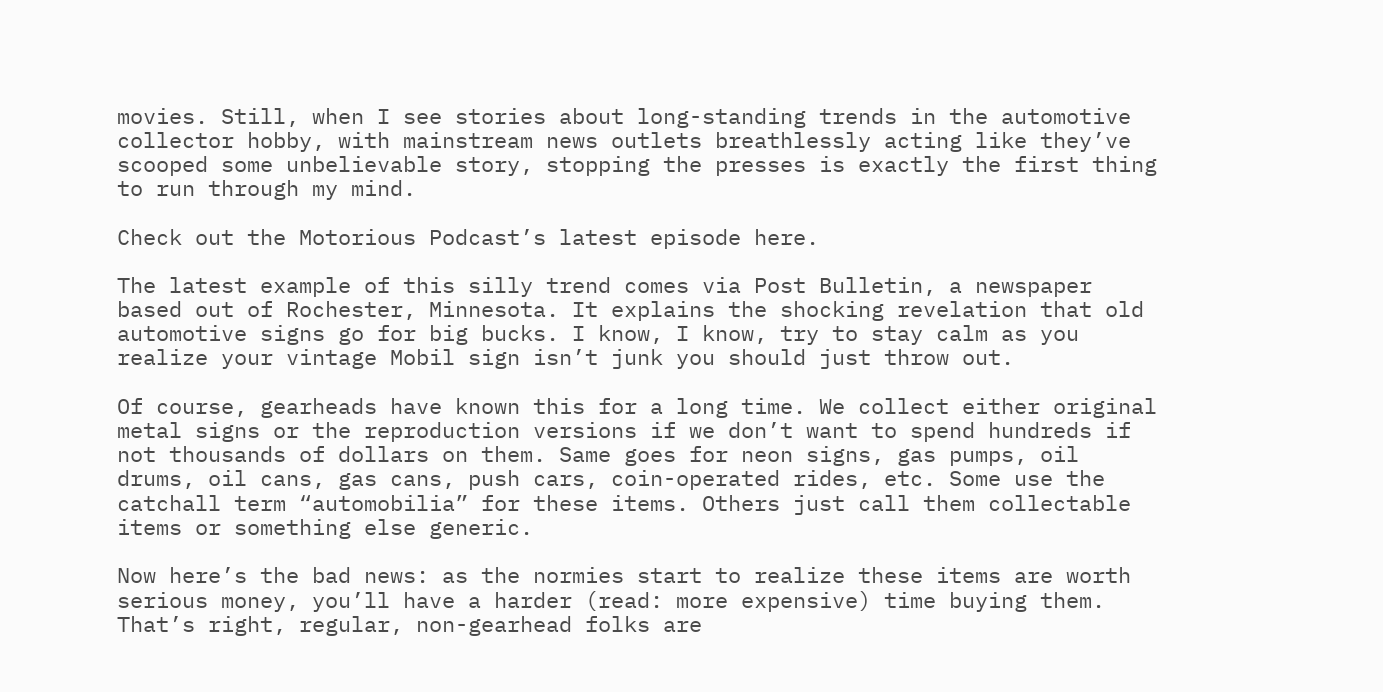movies. Still, when I see stories about long-standing trends in the automotive collector hobby, with mainstream news outlets breathlessly acting like they’ve scooped some unbelievable story, stopping the presses is exactly the first thing to run through my mind.

Check out the Motorious Podcast’s latest episode here.

The latest example of this silly trend comes via Post Bulletin, a newspaper based out of Rochester, Minnesota. It explains the shocking revelation that old automotive signs go for big bucks. I know, I know, try to stay calm as you realize your vintage Mobil sign isn’t junk you should just throw out.

Of course, gearheads have known this for a long time. We collect either original metal signs or the reproduction versions if we don’t want to spend hundreds if not thousands of dollars on them. Same goes for neon signs, gas pumps, oil drums, oil cans, gas cans, push cars, coin-operated rides, etc. Some use the catchall term “automobilia” for these items. Others just call them collectable items or something else generic.

Now here’s the bad news: as the normies start to realize these items are worth serious money, you’ll have a harder (read: more expensive) time buying them. That’s right, regular, non-gearhead folks are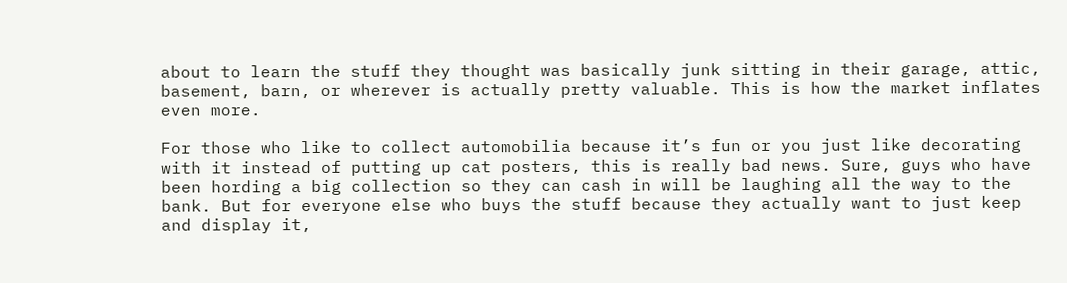about to learn the stuff they thought was basically junk sitting in their garage, attic, basement, barn, or wherever is actually pretty valuable. This is how the market inflates even more.

For those who like to collect automobilia because it’s fun or you just like decorating with it instead of putting up cat posters, this is really bad news. Sure, guys who have been hording a big collection so they can cash in will be laughing all the way to the bank. But for everyone else who buys the stuff because they actually want to just keep and display it,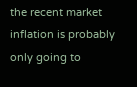the recent market inflation is probably only going to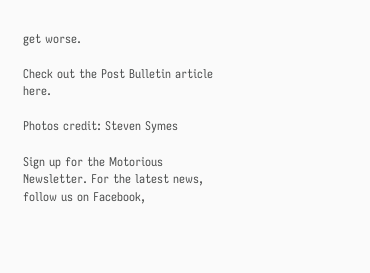get worse.

Check out the Post Bulletin article here.

Photos credit: Steven Symes

Sign up for the Motorious Newsletter. For the latest news, follow us on Facebook,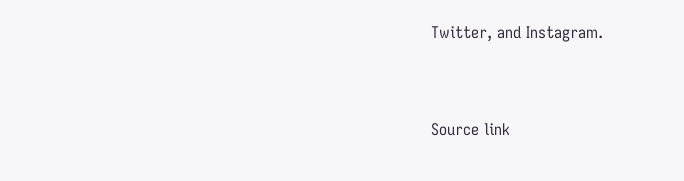Twitter, and Instagram.


Source link